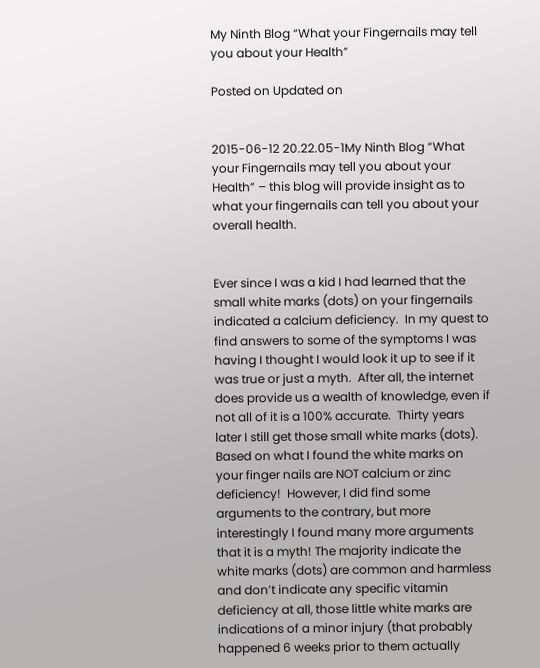My Ninth Blog “What your Fingernails may tell you about your Health”

Posted on Updated on


2015-06-12 20.22.05-1My Ninth Blog “What your Fingernails may tell you about your Health” – this blog will provide insight as to what your fingernails can tell you about your overall health.


Ever since I was a kid I had learned that the small white marks (dots) on your fingernails indicated a calcium deficiency.  In my quest to find answers to some of the symptoms I was having I thought I would look it up to see if it was true or just a myth.  After all, the internet does provide us a wealth of knowledge, even if not all of it is a 100% accurate.  Thirty years later I still get those small white marks (dots).  Based on what I found the white marks on your finger nails are NOT calcium or zinc deficiency!  However, I did find some arguments to the contrary, but more interestingly I found many more arguments that it is a myth! The majority indicate the white marks (dots) are common and harmless and don’t indicate any specific vitamin deficiency at all, those little white marks are indications of a minor injury (that probably happened 6 weeks prior to them actually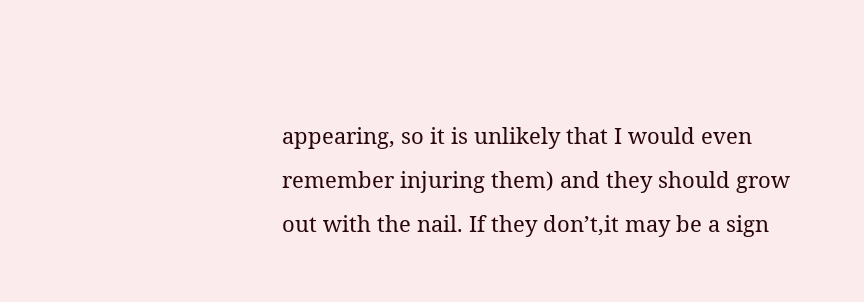appearing, so it is unlikely that I would even remember injuring them) and they should grow out with the nail. If they don’t,it may be a sign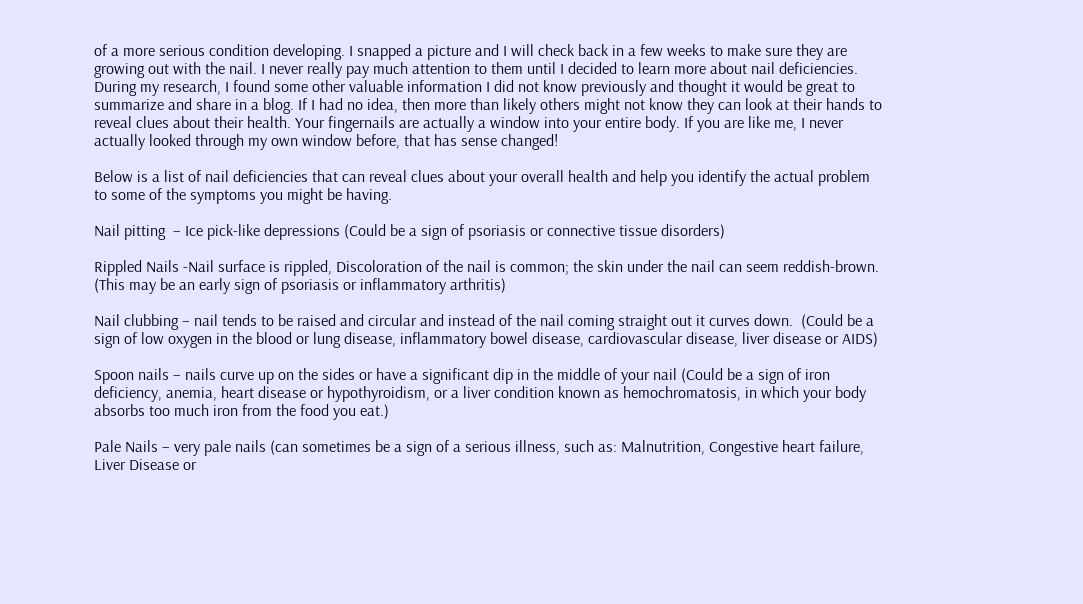of a more serious condition developing. I snapped a picture and I will check back in a few weeks to make sure they are growing out with the nail. I never really pay much attention to them until I decided to learn more about nail deficiencies. During my research, I found some other valuable information I did not know previously and thought it would be great to summarize and share in a blog. If I had no idea, then more than likely others might not know they can look at their hands to reveal clues about their health. Your fingernails are actually a window into your entire body. If you are like me, I never actually looked through my own window before, that has sense changed!

Below is a list of nail deficiencies that can reveal clues about your overall health and help you identify the actual problem to some of the symptoms you might be having.

Nail pitting  – Ice pick-like depressions (Could be a sign of psoriasis or connective tissue disorders)

Rippled Nails -Nail surface is rippled, Discoloration of the nail is common; the skin under the nail can seem reddish-brown.  (This may be an early sign of psoriasis or inflammatory arthritis)

Nail clubbing – nail tends to be raised and circular and instead of the nail coming straight out it curves down.  (Could be a sign of low oxygen in the blood or lung disease, inflammatory bowel disease, cardiovascular disease, liver disease or AIDS)

Spoon nails – nails curve up on the sides or have a significant dip in the middle of your nail (Could be a sign of iron deficiency, anemia, heart disease or hypothyroidism, or a liver condition known as hemochromatosis, in which your body absorbs too much iron from the food you eat.)

Pale Nails – very pale nails (can sometimes be a sign of a serious illness, such as: Malnutrition, Congestive heart failure, Liver Disease or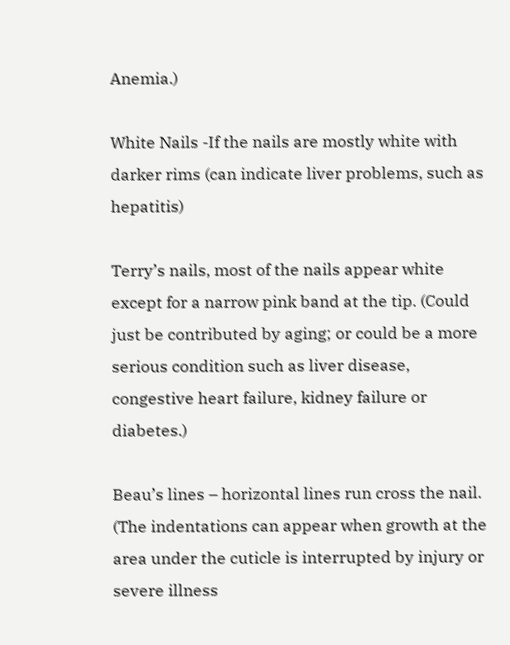Anemia.)

White Nails -If the nails are mostly white with darker rims (can indicate liver problems, such as hepatitis)

Terry’s nails, most of the nails appear white except for a narrow pink band at the tip. (Could just be contributed by aging; or could be a more serious condition such as liver disease, congestive heart failure, kidney failure or diabetes.)

Beau’s lines – horizontal lines run cross the nail. (The indentations can appear when growth at the area under the cuticle is interrupted by injury or severe illness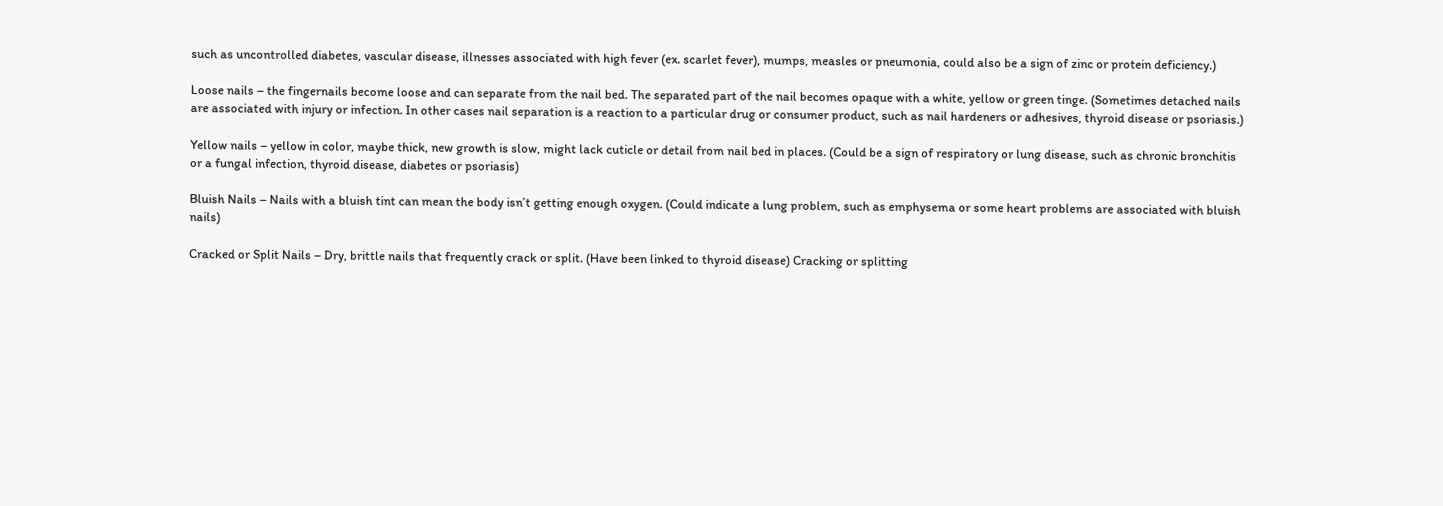such as uncontrolled diabetes, vascular disease, illnesses associated with high fever (ex. scarlet fever), mumps, measles or pneumonia, could also be a sign of zinc or protein deficiency.)

Loose nails – the fingernails become loose and can separate from the nail bed. The separated part of the nail becomes opaque with a white, yellow or green tinge. (Sometimes detached nails are associated with injury or infection. In other cases nail separation is a reaction to a particular drug or consumer product, such as nail hardeners or adhesives, thyroid disease or psoriasis.)

Yellow nails – yellow in color, maybe thick, new growth is slow, might lack cuticle or detail from nail bed in places. (Could be a sign of respiratory or lung disease, such as chronic bronchitis or a fungal infection, thyroid disease, diabetes or psoriasis)

Bluish Nails – Nails with a bluish tint can mean the body isn’t getting enough oxygen. (Could indicate a lung problem, such as emphysema or some heart problems are associated with bluish nails)

Cracked or Split Nails – Dry, brittle nails that frequently crack or split. (Have been linked to thyroid disease) Cracking or splitting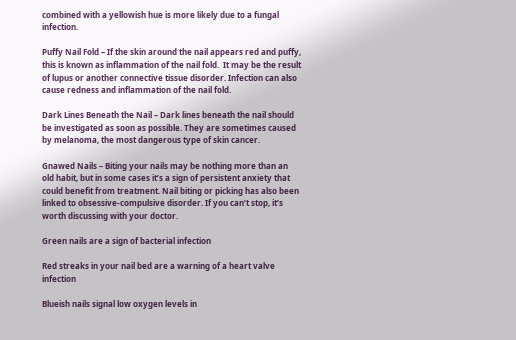combined with a yellowish hue is more likely due to a fungal infection.

Puffy Nail Fold – If the skin around the nail appears red and puffy, this is known as inflammation of the nail fold.  It may be the result of lupus or another connective tissue disorder. Infection can also cause redness and inflammation of the nail fold.

Dark Lines Beneath the Nail – Dark lines beneath the nail should be investigated as soon as possible. They are sometimes caused by melanoma, the most dangerous type of skin cancer.

Gnawed Nails – Biting your nails may be nothing more than an old habit, but in some cases it’s a sign of persistent anxiety that could benefit from treatment. Nail biting or picking has also been linked to obsessive-compulsive disorder. If you can’t stop, it’s worth discussing with your doctor.

Green nails are a sign of bacterial infection

Red streaks in your nail bed are a warning of a heart valve infection

Blueish nails signal low oxygen levels in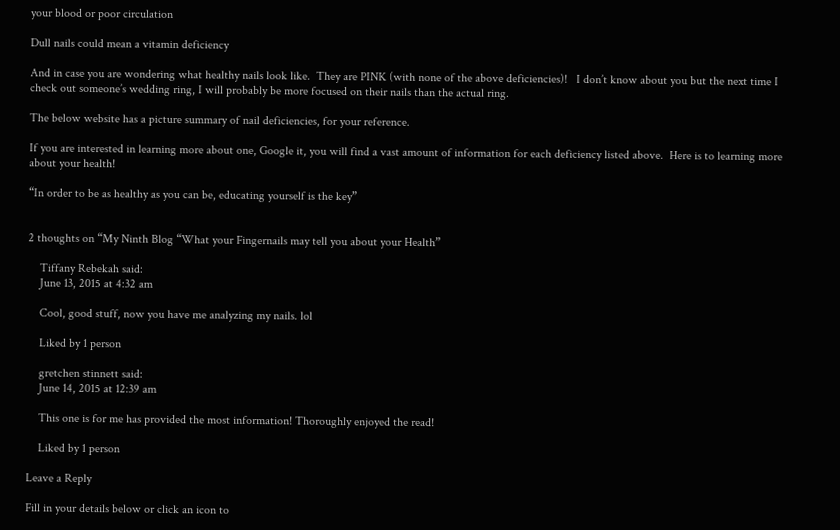your blood or poor circulation

Dull nails could mean a vitamin deficiency

And in case you are wondering what healthy nails look like.  They are PINK (with none of the above deficiencies)!   I don’t know about you but the next time I check out someone’s wedding ring, I will probably be more focused on their nails than the actual ring.

The below website has a picture summary of nail deficiencies, for your reference.

If you are interested in learning more about one, Google it, you will find a vast amount of information for each deficiency listed above.  Here is to learning more about your health!

“In order to be as healthy as you can be, educating yourself is the key”


2 thoughts on “My Ninth Blog “What your Fingernails may tell you about your Health”

    Tiffany Rebekah said:
    June 13, 2015 at 4:32 am

    Cool, good stuff, now you have me analyzing my nails. lol

    Liked by 1 person

    gretchen stinnett said:
    June 14, 2015 at 12:39 am

    This one is for me has provided the most information! Thoroughly enjoyed the read!

    Liked by 1 person

Leave a Reply

Fill in your details below or click an icon to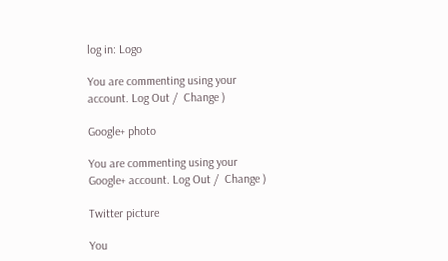log in: Logo

You are commenting using your account. Log Out /  Change )

Google+ photo

You are commenting using your Google+ account. Log Out /  Change )

Twitter picture

You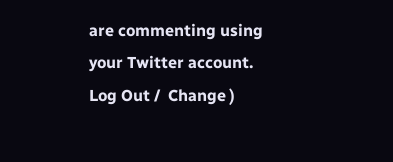are commenting using your Twitter account. Log Out /  Change )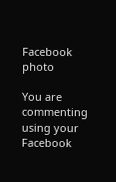Facebook photo

You are commenting using your Facebook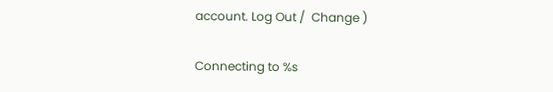account. Log Out /  Change )

Connecting to %s